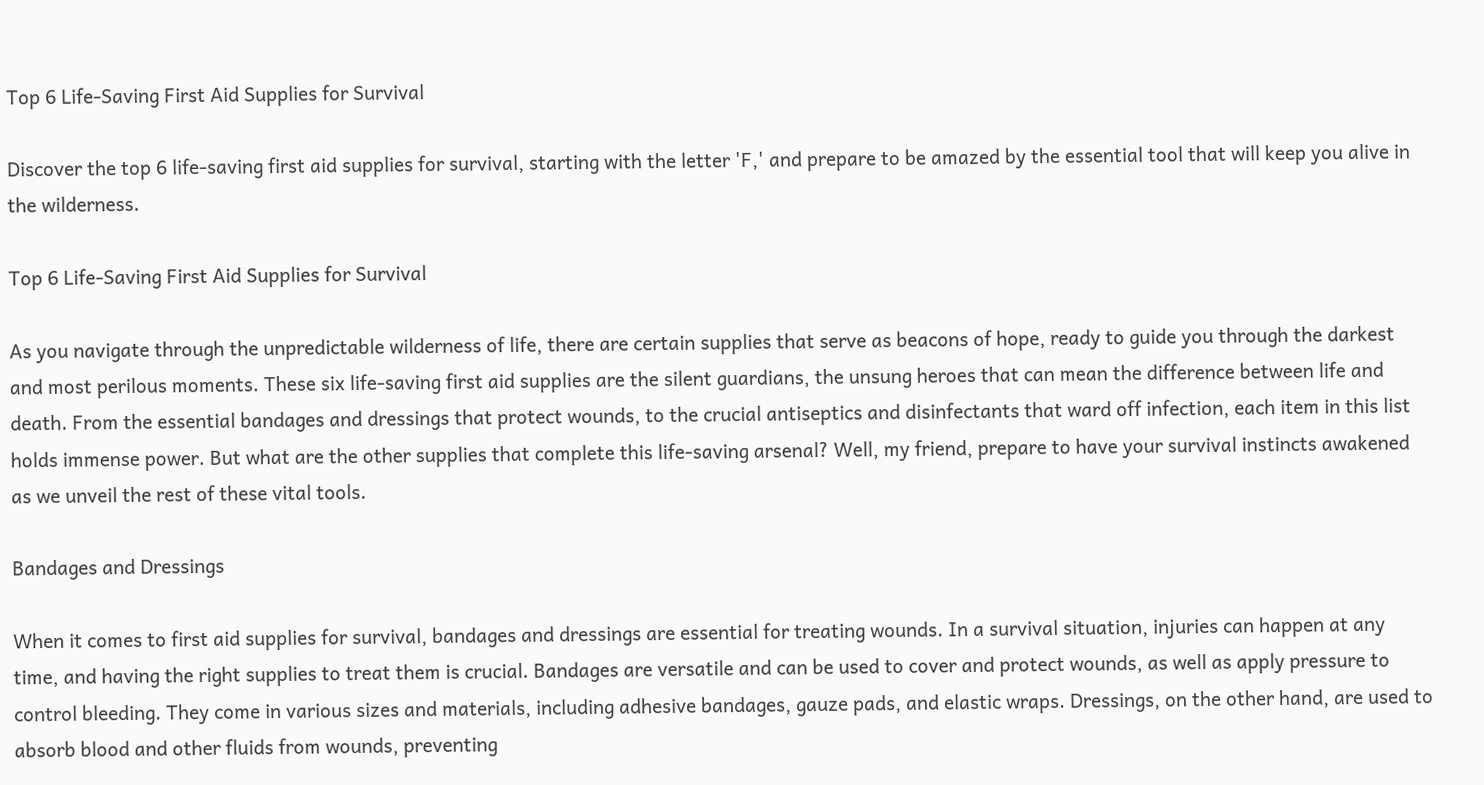Top 6 Life-Saving First Aid Supplies for Survival

Discover the top 6 life-saving first aid supplies for survival, starting with the letter 'F,' and prepare to be amazed by the essential tool that will keep you alive in the wilderness.

Top 6 Life-Saving First Aid Supplies for Survival

As you navigate through the unpredictable wilderness of life, there are certain supplies that serve as beacons of hope, ready to guide you through the darkest and most perilous moments. These six life-saving first aid supplies are the silent guardians, the unsung heroes that can mean the difference between life and death. From the essential bandages and dressings that protect wounds, to the crucial antiseptics and disinfectants that ward off infection, each item in this list holds immense power. But what are the other supplies that complete this life-saving arsenal? Well, my friend, prepare to have your survival instincts awakened as we unveil the rest of these vital tools.

Bandages and Dressings

When it comes to first aid supplies for survival, bandages and dressings are essential for treating wounds. In a survival situation, injuries can happen at any time, and having the right supplies to treat them is crucial. Bandages are versatile and can be used to cover and protect wounds, as well as apply pressure to control bleeding. They come in various sizes and materials, including adhesive bandages, gauze pads, and elastic wraps. Dressings, on the other hand, are used to absorb blood and other fluids from wounds, preventing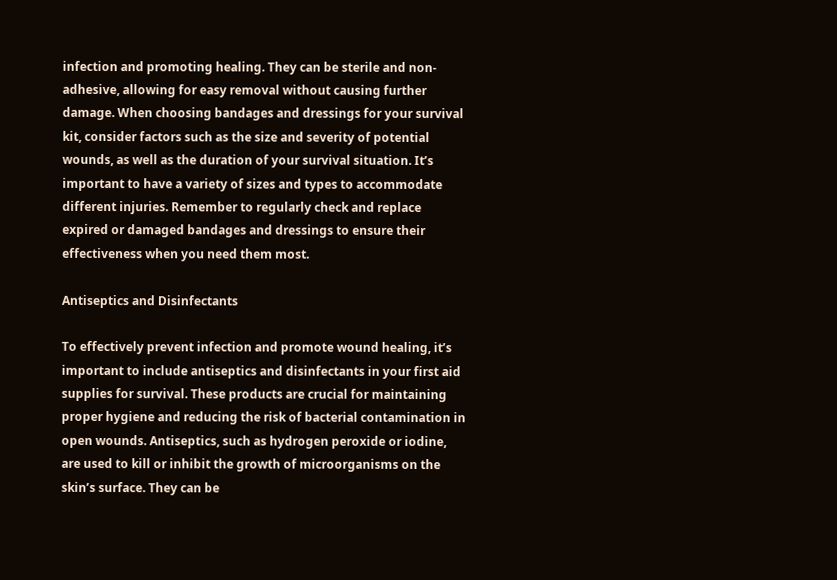infection and promoting healing. They can be sterile and non-adhesive, allowing for easy removal without causing further damage. When choosing bandages and dressings for your survival kit, consider factors such as the size and severity of potential wounds, as well as the duration of your survival situation. It’s important to have a variety of sizes and types to accommodate different injuries. Remember to regularly check and replace expired or damaged bandages and dressings to ensure their effectiveness when you need them most.

Antiseptics and Disinfectants

To effectively prevent infection and promote wound healing, it’s important to include antiseptics and disinfectants in your first aid supplies for survival. These products are crucial for maintaining proper hygiene and reducing the risk of bacterial contamination in open wounds. Antiseptics, such as hydrogen peroxide or iodine, are used to kill or inhibit the growth of microorganisms on the skin’s surface. They can be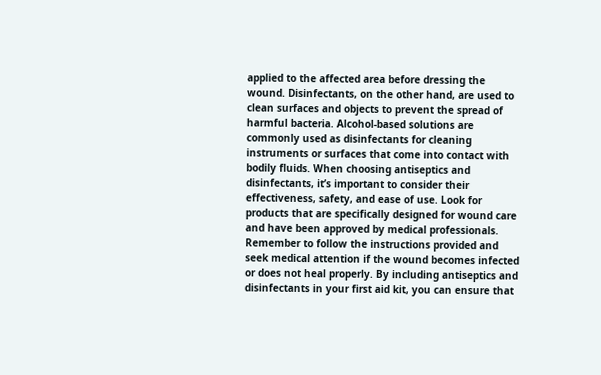applied to the affected area before dressing the wound. Disinfectants, on the other hand, are used to clean surfaces and objects to prevent the spread of harmful bacteria. Alcohol-based solutions are commonly used as disinfectants for cleaning instruments or surfaces that come into contact with bodily fluids. When choosing antiseptics and disinfectants, it’s important to consider their effectiveness, safety, and ease of use. Look for products that are specifically designed for wound care and have been approved by medical professionals. Remember to follow the instructions provided and seek medical attention if the wound becomes infected or does not heal properly. By including antiseptics and disinfectants in your first aid kit, you can ensure that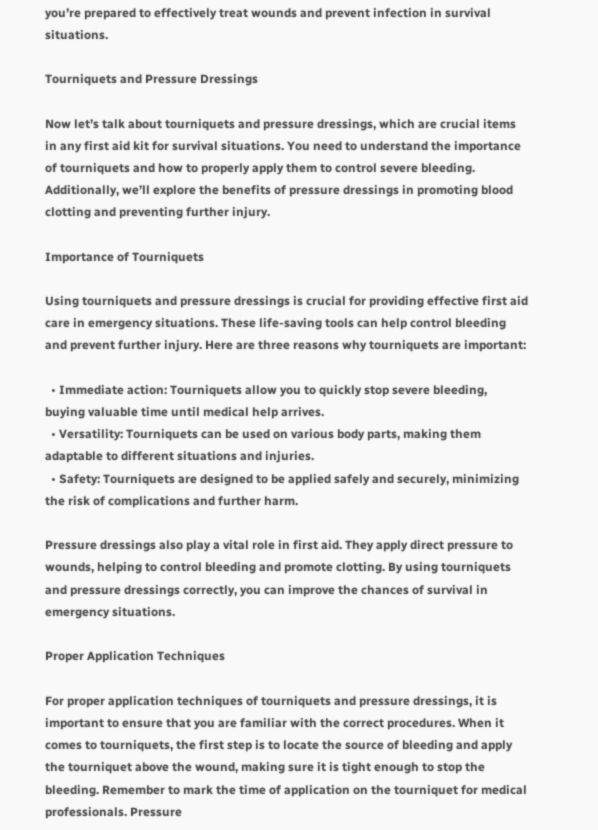you’re prepared to effectively treat wounds and prevent infection in survival situations.

Tourniquets and Pressure Dressings

Now let’s talk about tourniquets and pressure dressings, which are crucial items in any first aid kit for survival situations. You need to understand the importance of tourniquets and how to properly apply them to control severe bleeding. Additionally, we’ll explore the benefits of pressure dressings in promoting blood clotting and preventing further injury.

Importance of Tourniquets

Using tourniquets and pressure dressings is crucial for providing effective first aid care in emergency situations. These life-saving tools can help control bleeding and prevent further injury. Here are three reasons why tourniquets are important:

  • Immediate action: Tourniquets allow you to quickly stop severe bleeding, buying valuable time until medical help arrives.
  • Versatility: Tourniquets can be used on various body parts, making them adaptable to different situations and injuries.
  • Safety: Tourniquets are designed to be applied safely and securely, minimizing the risk of complications and further harm.

Pressure dressings also play a vital role in first aid. They apply direct pressure to wounds, helping to control bleeding and promote clotting. By using tourniquets and pressure dressings correctly, you can improve the chances of survival in emergency situations.

Proper Application Techniques

For proper application techniques of tourniquets and pressure dressings, it is important to ensure that you are familiar with the correct procedures. When it comes to tourniquets, the first step is to locate the source of bleeding and apply the tourniquet above the wound, making sure it is tight enough to stop the bleeding. Remember to mark the time of application on the tourniquet for medical professionals. Pressure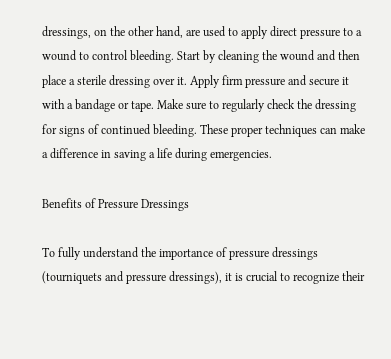dressings, on the other hand, are used to apply direct pressure to a wound to control bleeding. Start by cleaning the wound and then place a sterile dressing over it. Apply firm pressure and secure it with a bandage or tape. Make sure to regularly check the dressing for signs of continued bleeding. These proper techniques can make a difference in saving a life during emergencies.

Benefits of Pressure Dressings

To fully understand the importance of pressure dressings (tourniquets and pressure dressings), it is crucial to recognize their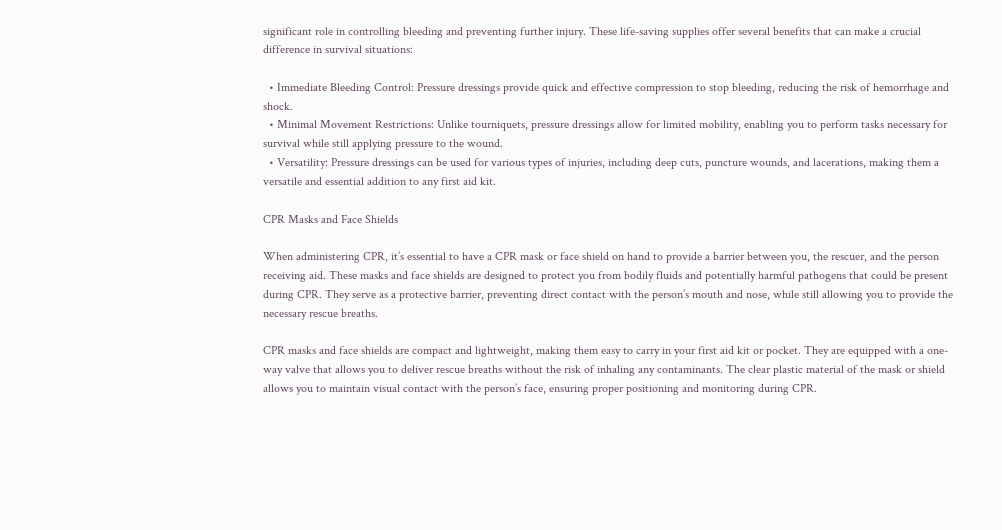significant role in controlling bleeding and preventing further injury. These life-saving supplies offer several benefits that can make a crucial difference in survival situations:

  • Immediate Bleeding Control: Pressure dressings provide quick and effective compression to stop bleeding, reducing the risk of hemorrhage and shock.
  • Minimal Movement Restrictions: Unlike tourniquets, pressure dressings allow for limited mobility, enabling you to perform tasks necessary for survival while still applying pressure to the wound.
  • Versatility: Pressure dressings can be used for various types of injuries, including deep cuts, puncture wounds, and lacerations, making them a versatile and essential addition to any first aid kit.

CPR Masks and Face Shields

When administering CPR, it’s essential to have a CPR mask or face shield on hand to provide a barrier between you, the rescuer, and the person receiving aid. These masks and face shields are designed to protect you from bodily fluids and potentially harmful pathogens that could be present during CPR. They serve as a protective barrier, preventing direct contact with the person’s mouth and nose, while still allowing you to provide the necessary rescue breaths.

CPR masks and face shields are compact and lightweight, making them easy to carry in your first aid kit or pocket. They are equipped with a one-way valve that allows you to deliver rescue breaths without the risk of inhaling any contaminants. The clear plastic material of the mask or shield allows you to maintain visual contact with the person’s face, ensuring proper positioning and monitoring during CPR.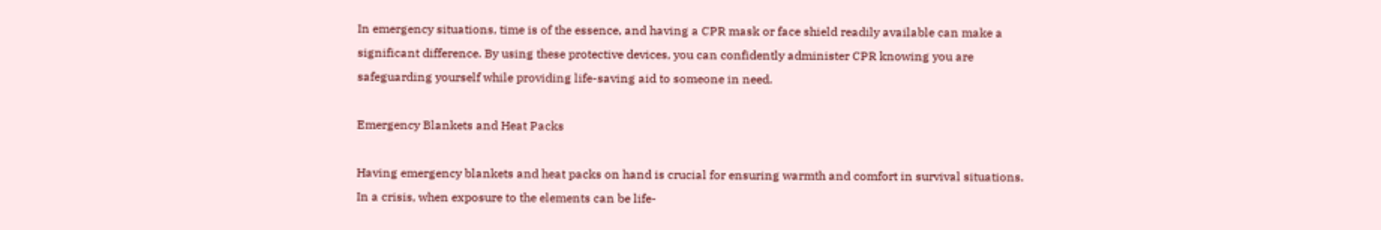In emergency situations, time is of the essence, and having a CPR mask or face shield readily available can make a significant difference. By using these protective devices, you can confidently administer CPR knowing you are safeguarding yourself while providing life-saving aid to someone in need.

Emergency Blankets and Heat Packs

Having emergency blankets and heat packs on hand is crucial for ensuring warmth and comfort in survival situations. In a crisis, when exposure to the elements can be life-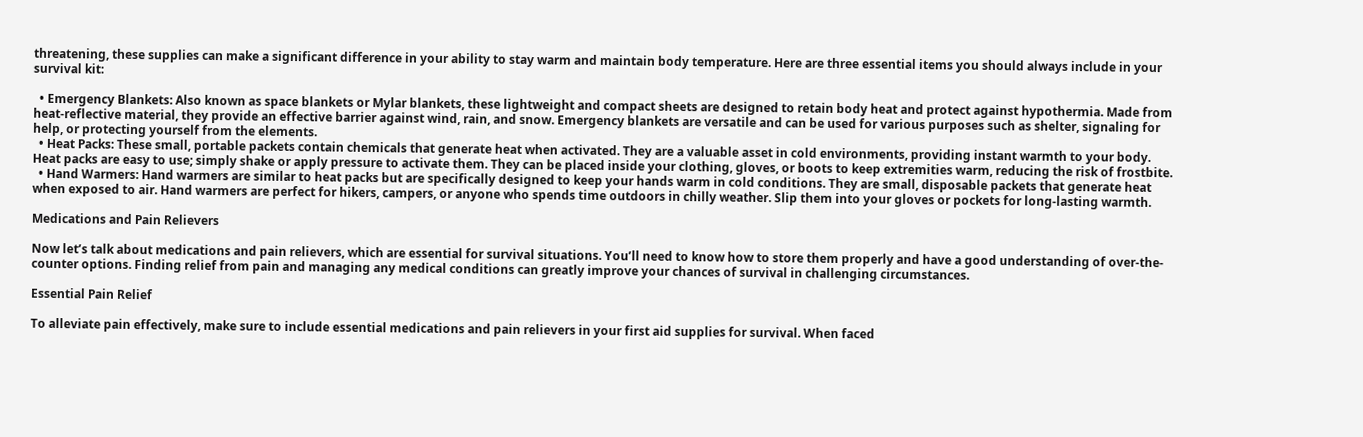threatening, these supplies can make a significant difference in your ability to stay warm and maintain body temperature. Here are three essential items you should always include in your survival kit:

  • Emergency Blankets: Also known as space blankets or Mylar blankets, these lightweight and compact sheets are designed to retain body heat and protect against hypothermia. Made from heat-reflective material, they provide an effective barrier against wind, rain, and snow. Emergency blankets are versatile and can be used for various purposes such as shelter, signaling for help, or protecting yourself from the elements.
  • Heat Packs: These small, portable packets contain chemicals that generate heat when activated. They are a valuable asset in cold environments, providing instant warmth to your body. Heat packs are easy to use; simply shake or apply pressure to activate them. They can be placed inside your clothing, gloves, or boots to keep extremities warm, reducing the risk of frostbite.
  • Hand Warmers: Hand warmers are similar to heat packs but are specifically designed to keep your hands warm in cold conditions. They are small, disposable packets that generate heat when exposed to air. Hand warmers are perfect for hikers, campers, or anyone who spends time outdoors in chilly weather. Slip them into your gloves or pockets for long-lasting warmth.

Medications and Pain Relievers

Now let’s talk about medications and pain relievers, which are essential for survival situations. You’ll need to know how to store them properly and have a good understanding of over-the-counter options. Finding relief from pain and managing any medical conditions can greatly improve your chances of survival in challenging circumstances.

Essential Pain Relief

To alleviate pain effectively, make sure to include essential medications and pain relievers in your first aid supplies for survival. When faced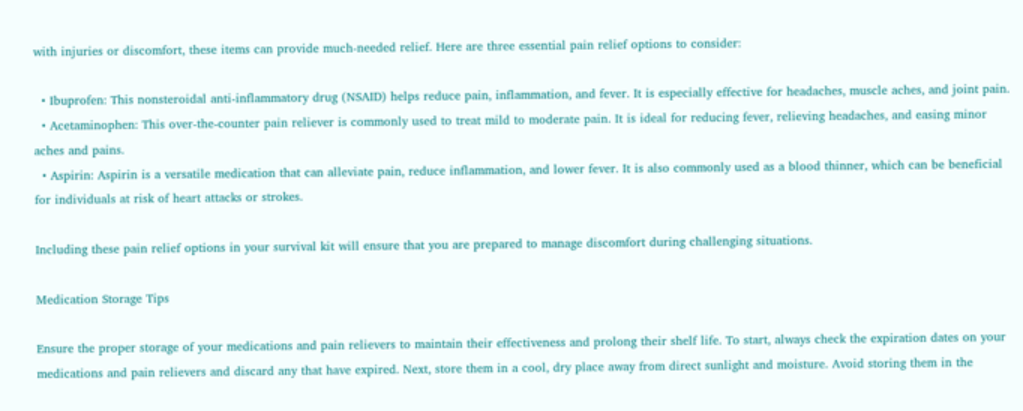with injuries or discomfort, these items can provide much-needed relief. Here are three essential pain relief options to consider:

  • Ibuprofen: This nonsteroidal anti-inflammatory drug (NSAID) helps reduce pain, inflammation, and fever. It is especially effective for headaches, muscle aches, and joint pain.
  • Acetaminophen: This over-the-counter pain reliever is commonly used to treat mild to moderate pain. It is ideal for reducing fever, relieving headaches, and easing minor aches and pains.
  • Aspirin: Aspirin is a versatile medication that can alleviate pain, reduce inflammation, and lower fever. It is also commonly used as a blood thinner, which can be beneficial for individuals at risk of heart attacks or strokes.

Including these pain relief options in your survival kit will ensure that you are prepared to manage discomfort during challenging situations.

Medication Storage Tips

Ensure the proper storage of your medications and pain relievers to maintain their effectiveness and prolong their shelf life. To start, always check the expiration dates on your medications and pain relievers and discard any that have expired. Next, store them in a cool, dry place away from direct sunlight and moisture. Avoid storing them in the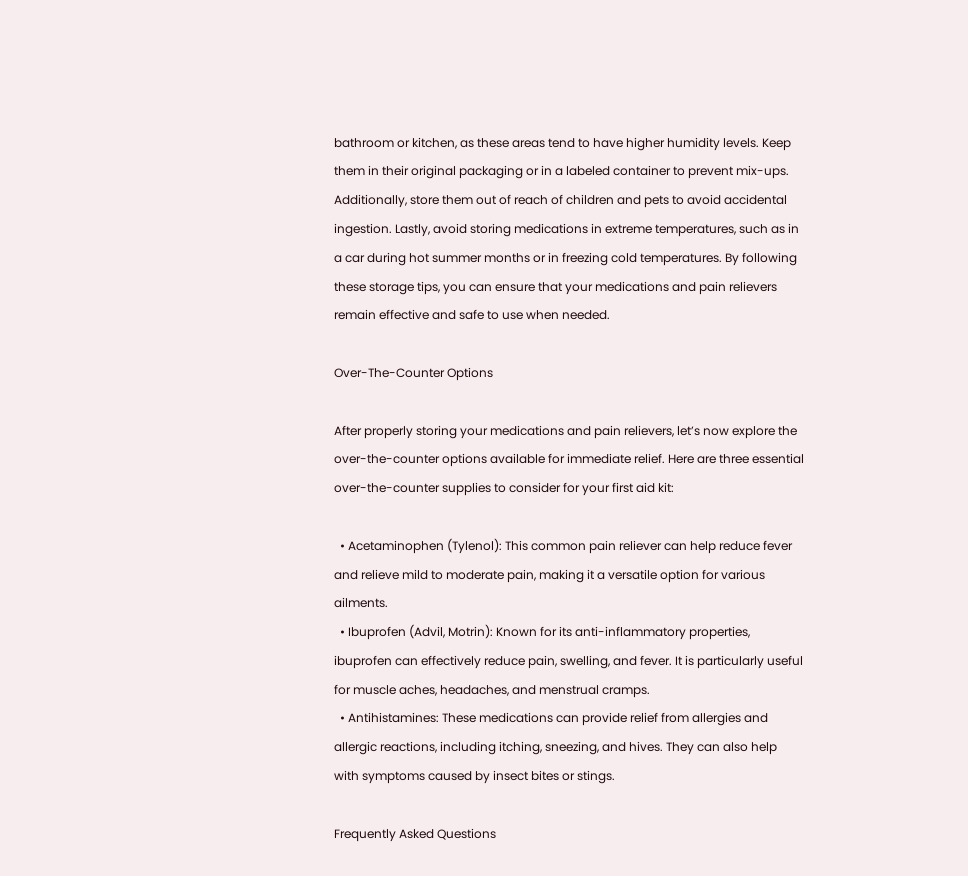bathroom or kitchen, as these areas tend to have higher humidity levels. Keep them in their original packaging or in a labeled container to prevent mix-ups. Additionally, store them out of reach of children and pets to avoid accidental ingestion. Lastly, avoid storing medications in extreme temperatures, such as in a car during hot summer months or in freezing cold temperatures. By following these storage tips, you can ensure that your medications and pain relievers remain effective and safe to use when needed.

Over-The-Counter Options

After properly storing your medications and pain relievers, let’s now explore the over-the-counter options available for immediate relief. Here are three essential over-the-counter supplies to consider for your first aid kit:

  • Acetaminophen (Tylenol): This common pain reliever can help reduce fever and relieve mild to moderate pain, making it a versatile option for various ailments.
  • Ibuprofen (Advil, Motrin): Known for its anti-inflammatory properties, ibuprofen can effectively reduce pain, swelling, and fever. It is particularly useful for muscle aches, headaches, and menstrual cramps.
  • Antihistamines: These medications can provide relief from allergies and allergic reactions, including itching, sneezing, and hives. They can also help with symptoms caused by insect bites or stings.

Frequently Asked Questions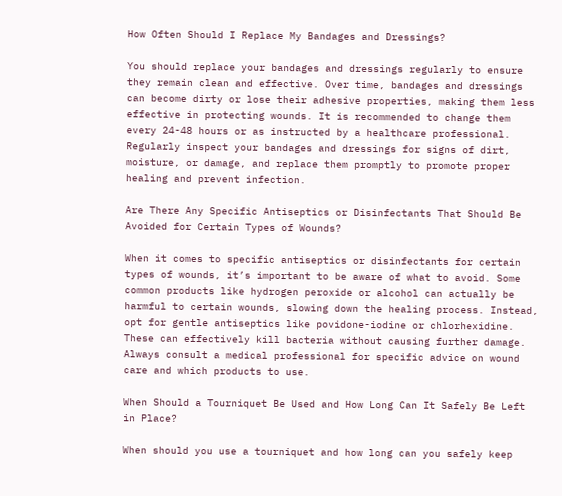How Often Should I Replace My Bandages and Dressings?

You should replace your bandages and dressings regularly to ensure they remain clean and effective. Over time, bandages and dressings can become dirty or lose their adhesive properties, making them less effective in protecting wounds. It is recommended to change them every 24-48 hours or as instructed by a healthcare professional. Regularly inspect your bandages and dressings for signs of dirt, moisture, or damage, and replace them promptly to promote proper healing and prevent infection.

Are There Any Specific Antiseptics or Disinfectants That Should Be Avoided for Certain Types of Wounds?

When it comes to specific antiseptics or disinfectants for certain types of wounds, it’s important to be aware of what to avoid. Some common products like hydrogen peroxide or alcohol can actually be harmful to certain wounds, slowing down the healing process. Instead, opt for gentle antiseptics like povidone-iodine or chlorhexidine. These can effectively kill bacteria without causing further damage. Always consult a medical professional for specific advice on wound care and which products to use.

When Should a Tourniquet Be Used and How Long Can It Safely Be Left in Place?

When should you use a tourniquet and how long can you safely keep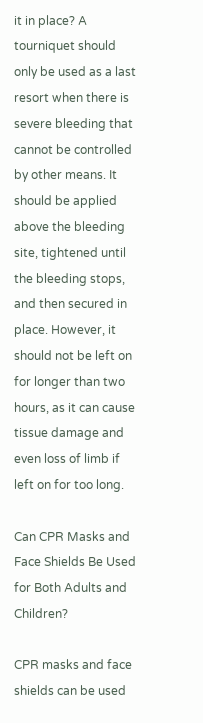it in place? A tourniquet should only be used as a last resort when there is severe bleeding that cannot be controlled by other means. It should be applied above the bleeding site, tightened until the bleeding stops, and then secured in place. However, it should not be left on for longer than two hours, as it can cause tissue damage and even loss of limb if left on for too long.

Can CPR Masks and Face Shields Be Used for Both Adults and Children?

CPR masks and face shields can be used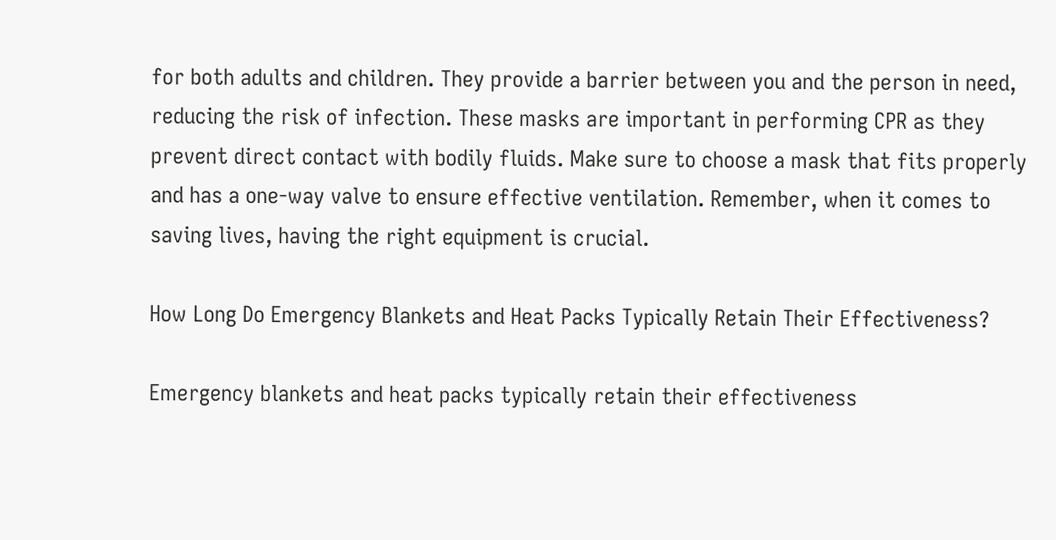for both adults and children. They provide a barrier between you and the person in need, reducing the risk of infection. These masks are important in performing CPR as they prevent direct contact with bodily fluids. Make sure to choose a mask that fits properly and has a one-way valve to ensure effective ventilation. Remember, when it comes to saving lives, having the right equipment is crucial.

How Long Do Emergency Blankets and Heat Packs Typically Retain Their Effectiveness?

Emergency blankets and heat packs typically retain their effectiveness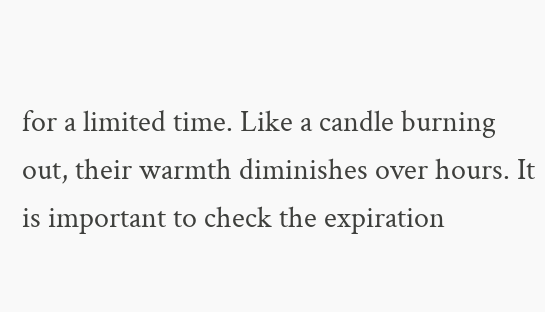for a limited time. Like a candle burning out, their warmth diminishes over hours. It is important to check the expiration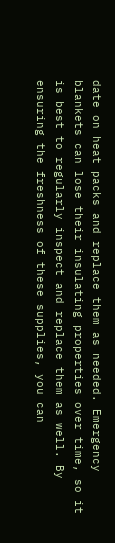date on heat packs and replace them as needed. Emergency blankets can lose their insulating properties over time, so it is best to regularly inspect and replace them as well. By ensuring the freshness of these supplies, you can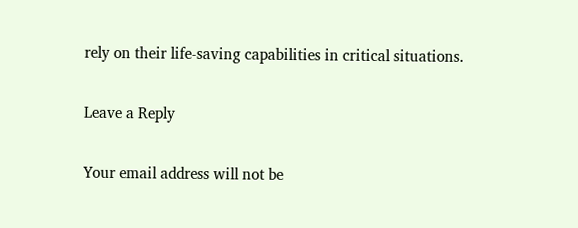rely on their life-saving capabilities in critical situations.

Leave a Reply

Your email address will not be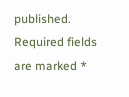published. Required fields are marked *